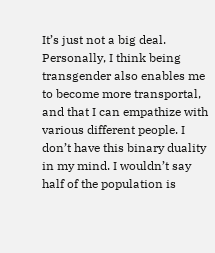It’s just not a big deal. Personally, I think being transgender also enables me to become more transportal, and that I can empathize with various different people. I don’t have this binary duality in my mind. I wouldn’t say half of the population is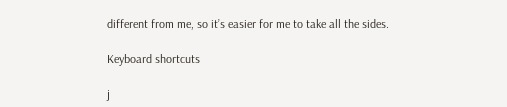different from me, so it’s easier for me to take all the sides.

Keyboard shortcuts

j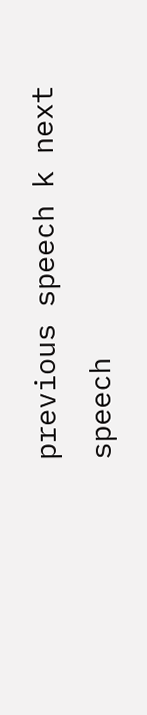previous speech k next speech